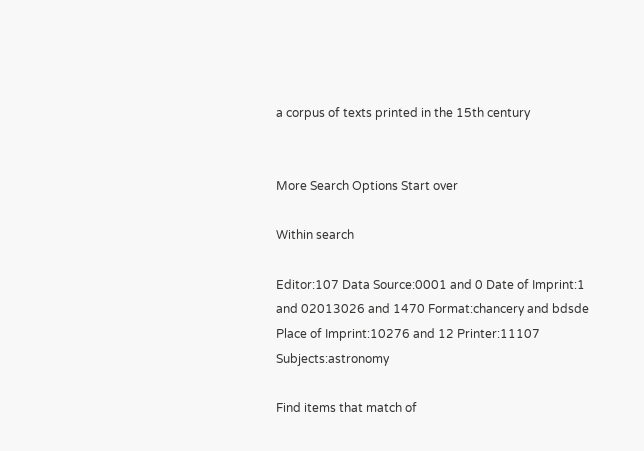a corpus of texts printed in the 15th century


More Search Options Start over

Within search

Editor:107 Data Source:0001 and 0 Date of Imprint:1 and 02013026 and 1470 Format:chancery and bdsde Place of Imprint:10276 and 12 Printer:11107 Subjects:astronomy

Find items that match of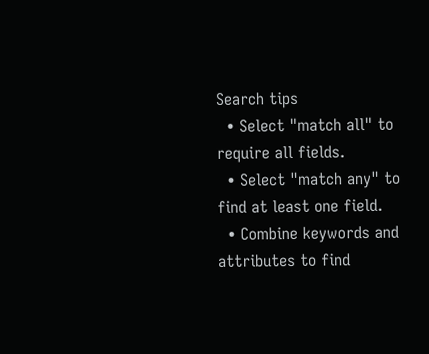Search tips
  • Select "match all" to require all fields.
  • Select "match any" to find at least one field.
  • Combine keywords and attributes to find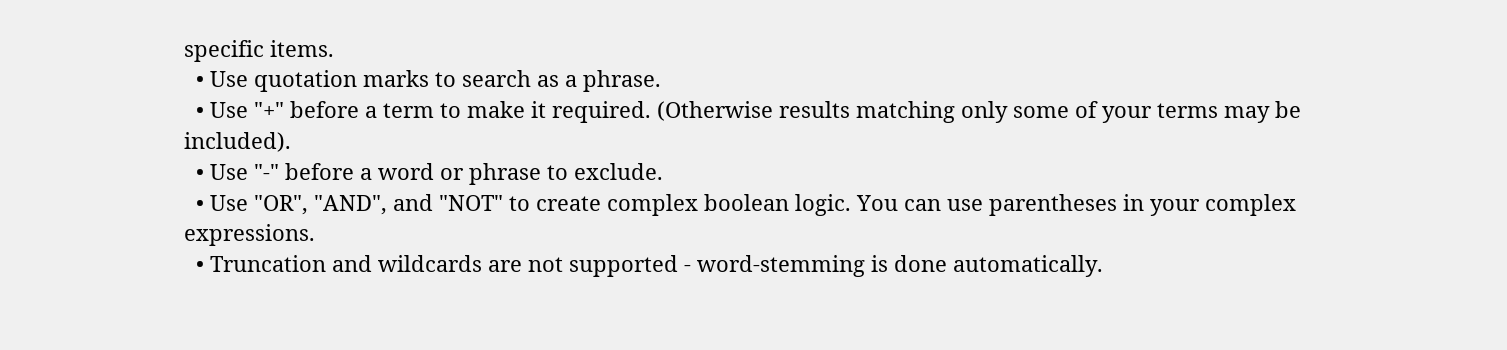specific items.
  • Use quotation marks to search as a phrase.
  • Use "+" before a term to make it required. (Otherwise results matching only some of your terms may be included).
  • Use "-" before a word or phrase to exclude.
  • Use "OR", "AND", and "NOT" to create complex boolean logic. You can use parentheses in your complex expressions.
  • Truncation and wildcards are not supported - word-stemming is done automatically.